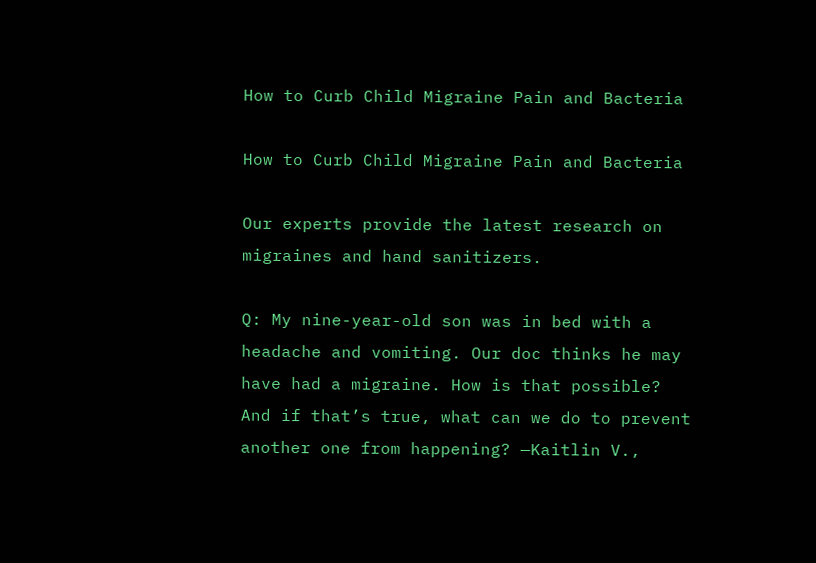How to Curb Child Migraine Pain and Bacteria

How to Curb Child Migraine Pain and Bacteria

Our experts provide the latest research on migraines and hand sanitizers.

Q: My nine-year-old son was in bed with a headache and vomiting. Our doc thinks he may have had a migraine. How is that possible? And if that’s true, what can we do to prevent another one from happening? —Kaitlin V.,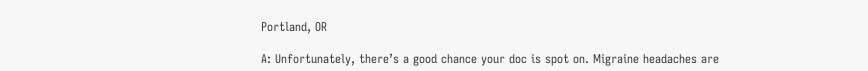Portland, OR

A: Unfortunately, there’s a good chance your doc is spot on. Migraine headaches are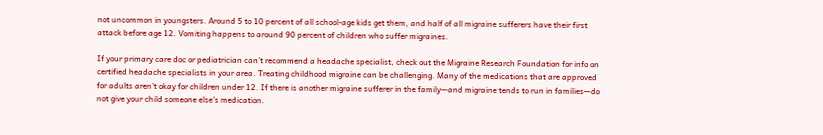not uncommon in youngsters. Around 5 to 10 percent of all school-age kids get them, and half of all migraine sufferers have their first attack before age 12. Vomiting happens to around 90 percent of children who suffer migraines.

If your primary care doc or pediatrician can’t recommend a headache specialist, check out the Migraine Research Foundation for info on certified headache specialists in your area. Treating childhood migraine can be challenging. Many of the medications that are approved for adults aren’t okay for children under 12. If there is another migraine sufferer in the family—and migraine tends to run in families—do not give your child someone else’s medication.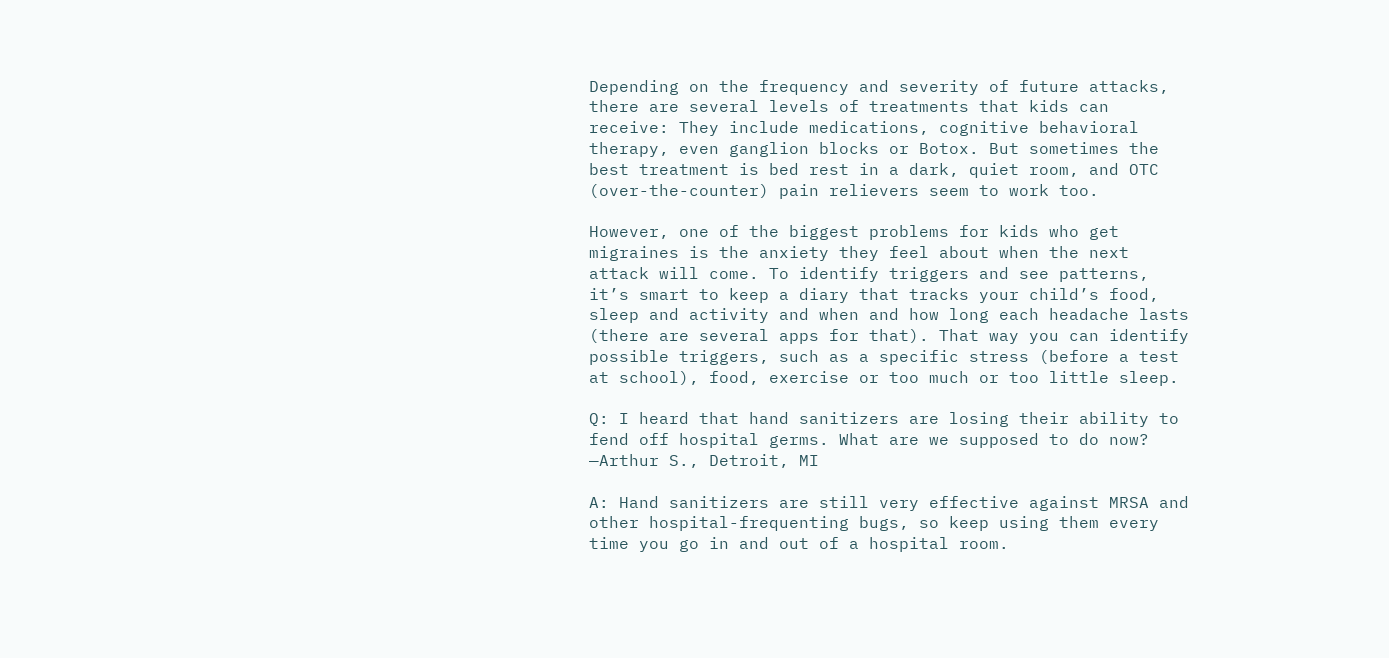Depending on the frequency and severity of future attacks, there are several levels of treatments that kids can receive: They include medications, cognitive behavioral therapy, even ganglion blocks or Botox. But sometimes the best treatment is bed rest in a dark, quiet room, and OTC (over-the-counter) pain relievers seem to work too.

However, one of the biggest problems for kids who get migraines is the anxiety they feel about when the next attack will come. To identify triggers and see patterns, it’s smart to keep a diary that tracks your child’s food, sleep and activity and when and how long each headache lasts (there are several apps for that). That way you can identify possible triggers, such as a specific stress (before a test at school), food, exercise or too much or too little sleep.

Q: I heard that hand sanitizers are losing their ability to fend off hospital germs. What are we supposed to do now? —Arthur S., Detroit, MI

A: Hand sanitizers are still very effective against MRSA and other hospital-frequenting bugs, so keep using them every time you go in and out of a hospital room.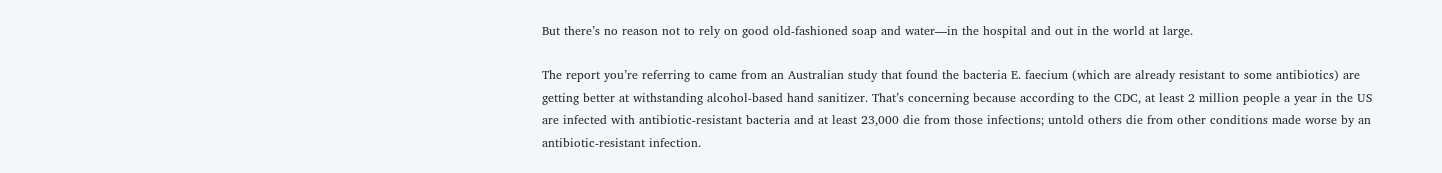But there’s no reason not to rely on good old-fashioned soap and water—in the hospital and out in the world at large.

The report you’re referring to came from an Australian study that found the bacteria E. faecium (which are already resistant to some antibiotics) are getting better at withstanding alcohol-based hand sanitizer. That’s concerning because according to the CDC, at least 2 million people a year in the US are infected with antibiotic-resistant bacteria and at least 23,000 die from those infections; untold others die from other conditions made worse by an antibiotic-resistant infection.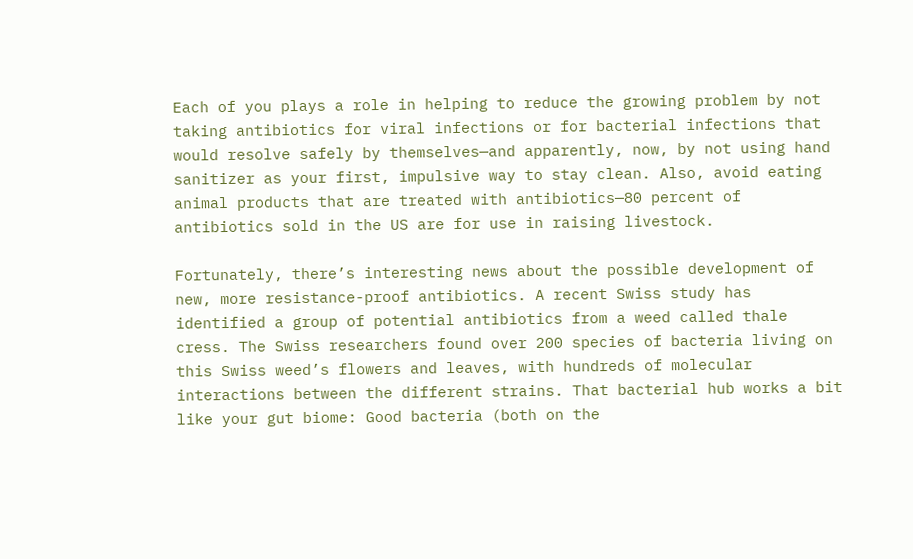Each of you plays a role in helping to reduce the growing problem by not taking antibiotics for viral infections or for bacterial infections that would resolve safely by themselves—and apparently, now, by not using hand sanitizer as your first, impulsive way to stay clean. Also, avoid eating animal products that are treated with antibiotics—80 percent of antibiotics sold in the US are for use in raising livestock.

Fortunately, there’s interesting news about the possible development of new, more resistance-proof antibiotics. A recent Swiss study has identified a group of potential antibiotics from a weed called thale cress. The Swiss researchers found over 200 species of bacteria living on this Swiss weed’s flowers and leaves, with hundreds of molecular interactions between the different strains. That bacterial hub works a bit like your gut biome: Good bacteria (both on the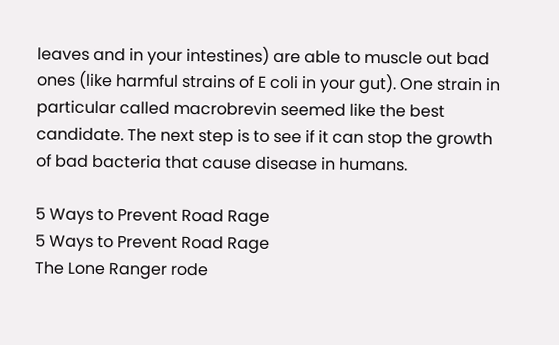leaves and in your intestines) are able to muscle out bad ones (like harmful strains of E coli in your gut). One strain in particular called macrobrevin seemed like the best candidate. The next step is to see if it can stop the growth of bad bacteria that cause disease in humans.

5 Ways to Prevent Road Rage
5 Ways to Prevent Road Rage
The Lone Ranger rode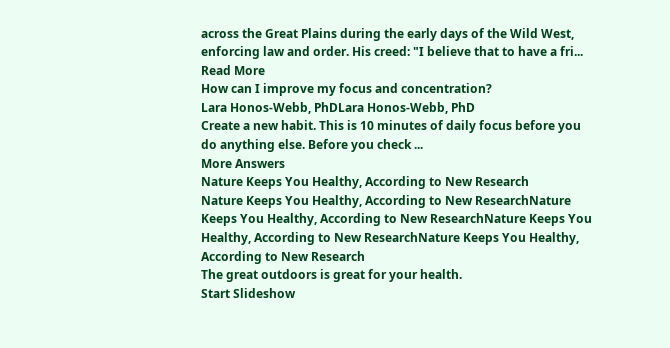across the Great Plains during the early days of the Wild West, enforcing law and order. His creed: "I believe that to have a fri...
Read More
How can I improve my focus and concentration?
Lara Honos-Webb, PhDLara Honos-Webb, PhD
Create a new habit. This is 10 minutes of daily focus before you do anything else. Before you check ...
More Answers
Nature Keeps You Healthy, According to New Research
Nature Keeps You Healthy, According to New ResearchNature Keeps You Healthy, According to New ResearchNature Keeps You Healthy, According to New ResearchNature Keeps You Healthy, According to New Research
The great outdoors is great for your health.
Start Slideshow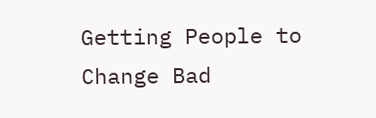Getting People to Change Bad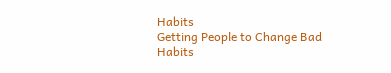Habits
Getting People to Change Bad Habits